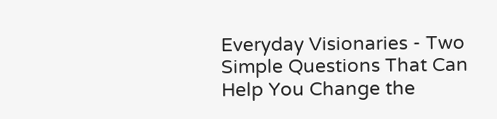Everyday Visionaries - Two Simple Questions That Can Help You Change the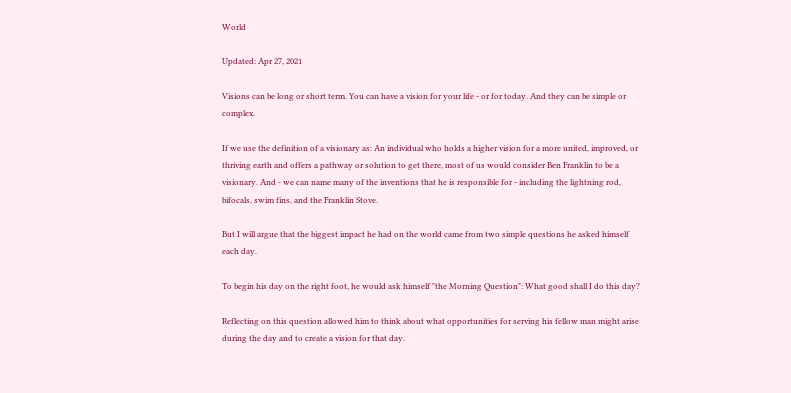World

Updated: Apr 27, 2021

Visions can be long or short term. You can have a vision for your life - or for today. And they can be simple or complex.

If we use the definition of a visionary as: An individual who holds a higher vision for a more united, improved, or thriving earth and offers a pathway or solution to get there, most of us would consider Ben Franklin to be a visionary. And - we can name many of the inventions that he is responsible for - including the lightning rod, bifocals, swim fins, and the Franklin Stove.

But I will argue that the biggest impact he had on the world came from two simple questions he asked himself each day.

To begin his day on the right foot, he would ask himself "the Morning Question": What good shall I do this day?

Reflecting on this question allowed him to think about what opportunities for serving his fellow man might arise during the day and to create a vision for that day.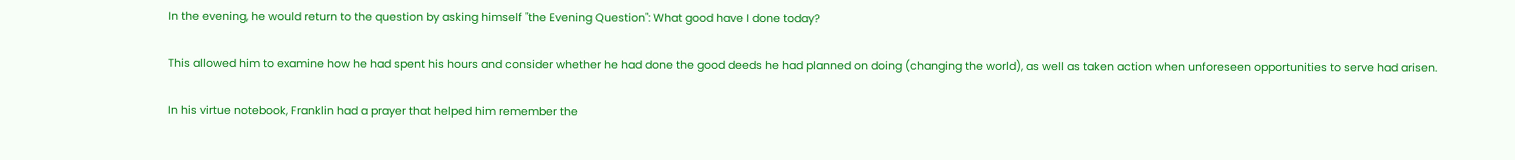In the evening, he would return to the question by asking himself "the Evening Question": What good have I done today?

This allowed him to examine how he had spent his hours and consider whether he had done the good deeds he had planned on doing (changing the world), as well as taken action when unforeseen opportunities to serve had arisen.

In his virtue notebook, Franklin had a prayer that helped him remember the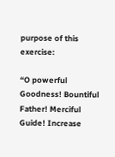purpose of this exercise:

“O powerful Goodness! Bountiful Father! Merciful Guide! Increase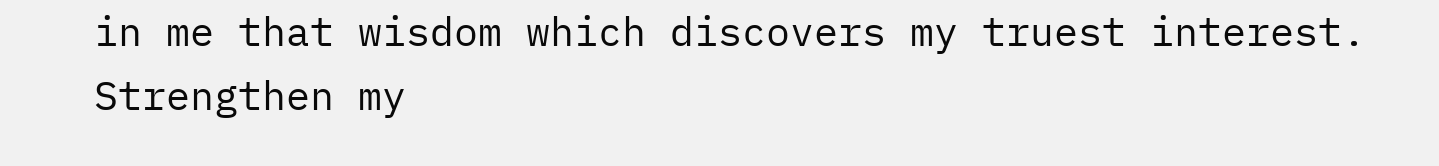in me that wisdom which discovers my truest interest. Strengthen my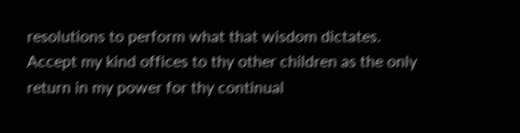resolutions to perform what that wisdom dictates. Accept my kind offices to thy other children as the only return in my power for thy continual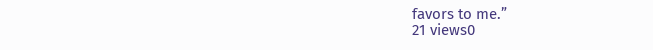favors to me.”
21 views0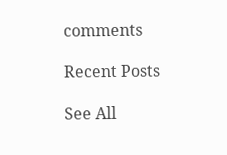comments

Recent Posts

See All